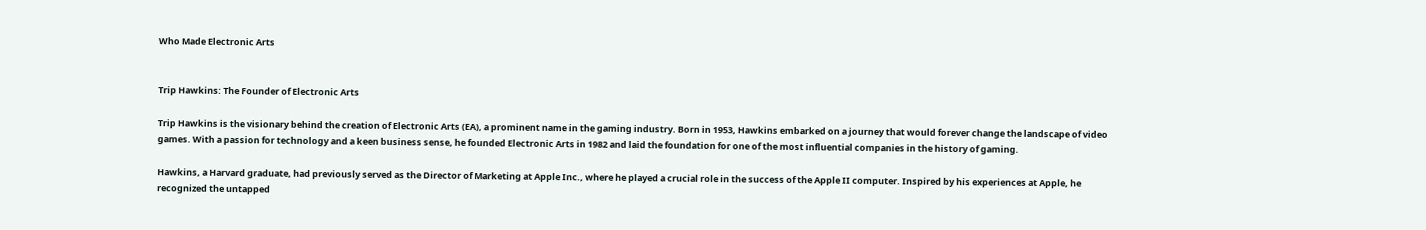Who Made Electronic Arts


Trip Hawkins: The Founder of Electronic Arts

Trip Hawkins is the visionary behind the creation of Electronic Arts (EA), a prominent name in the gaming industry. Born in 1953, Hawkins embarked on a journey that would forever change the landscape of video games. With a passion for technology and a keen business sense, he founded Electronic Arts in 1982 and laid the foundation for one of the most influential companies in the history of gaming.

Hawkins, a Harvard graduate, had previously served as the Director of Marketing at Apple Inc., where he played a crucial role in the success of the Apple II computer. Inspired by his experiences at Apple, he recognized the untapped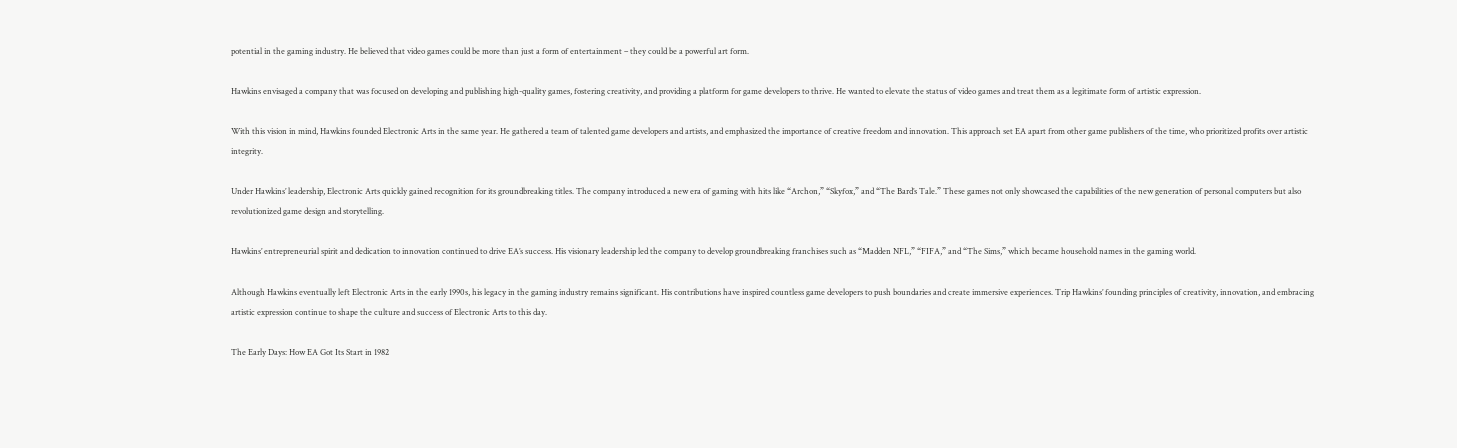potential in the gaming industry. He believed that video games could be more than just a form of entertainment – they could be a powerful art form.

Hawkins envisaged a company that was focused on developing and publishing high-quality games, fostering creativity, and providing a platform for game developers to thrive. He wanted to elevate the status of video games and treat them as a legitimate form of artistic expression.

With this vision in mind, Hawkins founded Electronic Arts in the same year. He gathered a team of talented game developers and artists, and emphasized the importance of creative freedom and innovation. This approach set EA apart from other game publishers of the time, who prioritized profits over artistic integrity.

Under Hawkins’ leadership, Electronic Arts quickly gained recognition for its groundbreaking titles. The company introduced a new era of gaming with hits like “Archon,” “Skyfox,” and “The Bard’s Tale.” These games not only showcased the capabilities of the new generation of personal computers but also revolutionized game design and storytelling.

Hawkins’ entrepreneurial spirit and dedication to innovation continued to drive EA’s success. His visionary leadership led the company to develop groundbreaking franchises such as “Madden NFL,” “FIFA,” and “The Sims,” which became household names in the gaming world.

Although Hawkins eventually left Electronic Arts in the early 1990s, his legacy in the gaming industry remains significant. His contributions have inspired countless game developers to push boundaries and create immersive experiences. Trip Hawkins’ founding principles of creativity, innovation, and embracing artistic expression continue to shape the culture and success of Electronic Arts to this day.

The Early Days: How EA Got Its Start in 1982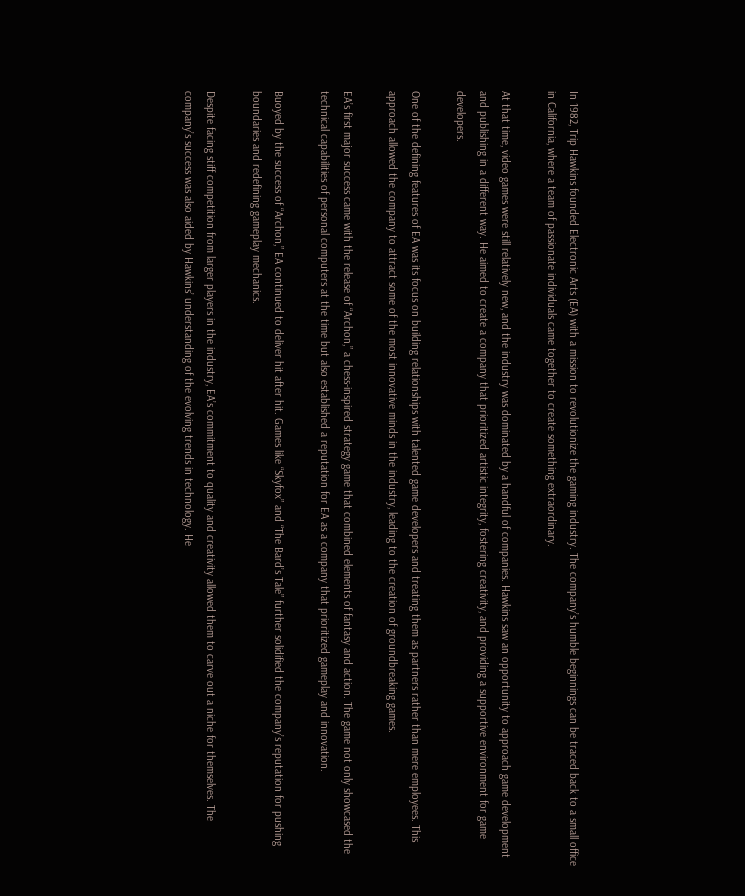In 1982, Trip Hawkins founded Electronic Arts (EA) with a mission to revolutionize the gaming industry. The company’s humble beginnings can be traced back to a small office in California, where a team of passionate individuals came together to create something extraordinary.

At that time, video games were still relatively new, and the industry was dominated by a handful of companies. Hawkins saw an opportunity to approach game development and publishing in a different way. He aimed to create a company that prioritized artistic integrity, fostering creativity, and providing a supportive environment for game developers.

One of the defining features of EA was its focus on building relationships with talented game developers and treating them as partners rather than mere employees. This approach allowed the company to attract some of the most innovative minds in the industry, leading to the creation of groundbreaking games.

EA’s first major success came with the release of “Archon,” a chess-inspired strategy game that combined elements of fantasy and action. The game not only showcased the technical capabilities of personal computers at the time but also established a reputation for EA as a company that prioritized gameplay and innovation.

Buoyed by the success of “Archon,” EA continued to deliver hit after hit. Games like “Skyfox” and “The Bard’s Tale” further solidified the company’s reputation for pushing boundaries and redefining gameplay mechanics.

Despite facing stiff competition from larger players in the industry, EA’s commitment to quality and creativity allowed them to carve out a niche for themselves. The company’s success was also aided by Hawkins’ understanding of the evolving trends in technology. He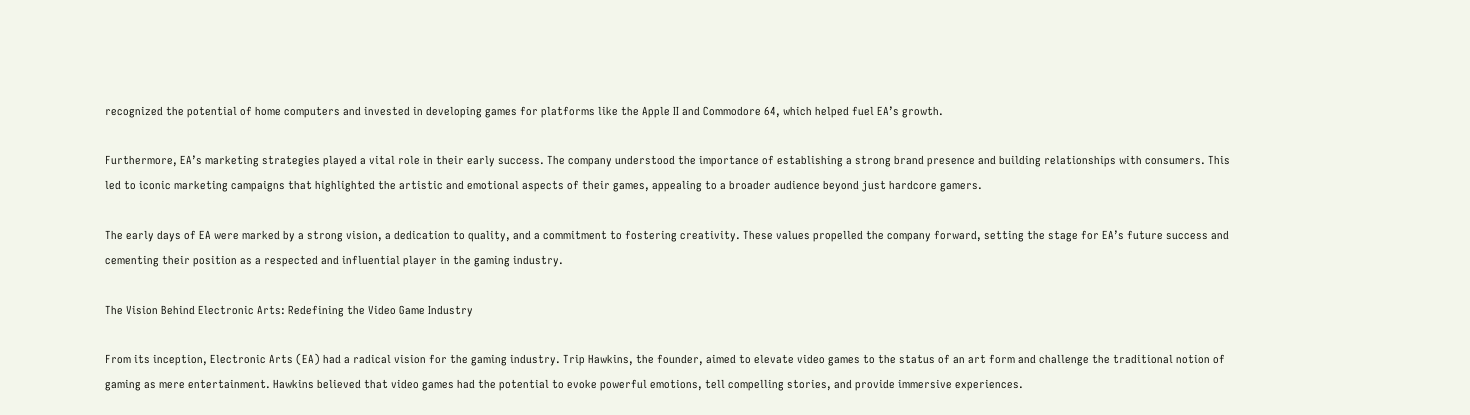recognized the potential of home computers and invested in developing games for platforms like the Apple II and Commodore 64, which helped fuel EA’s growth.

Furthermore, EA’s marketing strategies played a vital role in their early success. The company understood the importance of establishing a strong brand presence and building relationships with consumers. This led to iconic marketing campaigns that highlighted the artistic and emotional aspects of their games, appealing to a broader audience beyond just hardcore gamers.

The early days of EA were marked by a strong vision, a dedication to quality, and a commitment to fostering creativity. These values propelled the company forward, setting the stage for EA’s future success and cementing their position as a respected and influential player in the gaming industry.

The Vision Behind Electronic Arts: Redefining the Video Game Industry

From its inception, Electronic Arts (EA) had a radical vision for the gaming industry. Trip Hawkins, the founder, aimed to elevate video games to the status of an art form and challenge the traditional notion of gaming as mere entertainment. Hawkins believed that video games had the potential to evoke powerful emotions, tell compelling stories, and provide immersive experiences.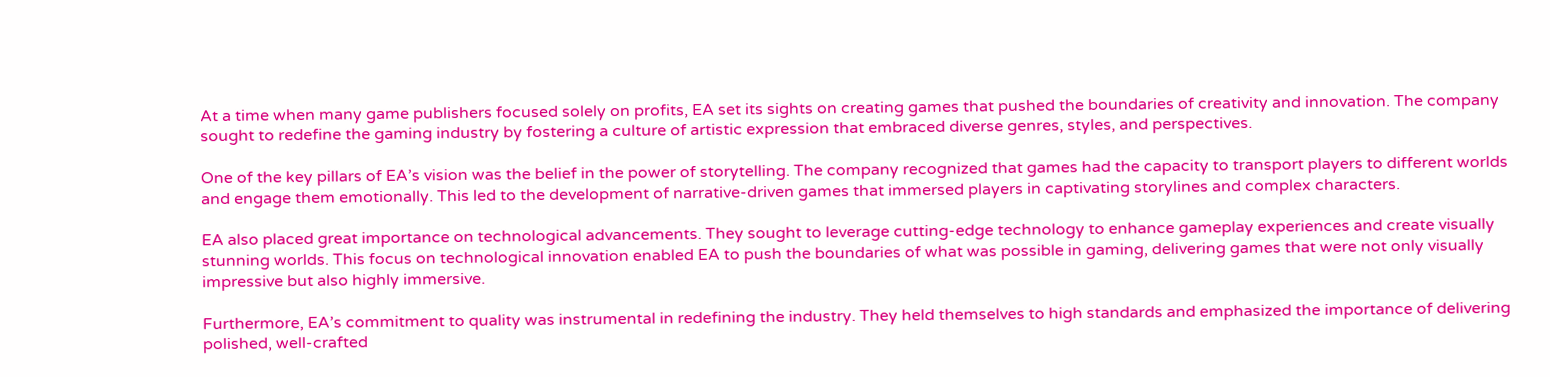At a time when many game publishers focused solely on profits, EA set its sights on creating games that pushed the boundaries of creativity and innovation. The company sought to redefine the gaming industry by fostering a culture of artistic expression that embraced diverse genres, styles, and perspectives.

One of the key pillars of EA’s vision was the belief in the power of storytelling. The company recognized that games had the capacity to transport players to different worlds and engage them emotionally. This led to the development of narrative-driven games that immersed players in captivating storylines and complex characters.

EA also placed great importance on technological advancements. They sought to leverage cutting-edge technology to enhance gameplay experiences and create visually stunning worlds. This focus on technological innovation enabled EA to push the boundaries of what was possible in gaming, delivering games that were not only visually impressive but also highly immersive.

Furthermore, EA’s commitment to quality was instrumental in redefining the industry. They held themselves to high standards and emphasized the importance of delivering polished, well-crafted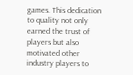games. This dedication to quality not only earned the trust of players but also motivated other industry players to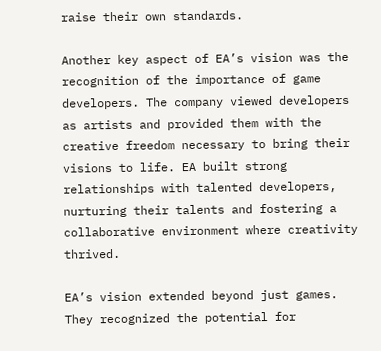raise their own standards.

Another key aspect of EA’s vision was the recognition of the importance of game developers. The company viewed developers as artists and provided them with the creative freedom necessary to bring their visions to life. EA built strong relationships with talented developers, nurturing their talents and fostering a collaborative environment where creativity thrived.

EA’s vision extended beyond just games. They recognized the potential for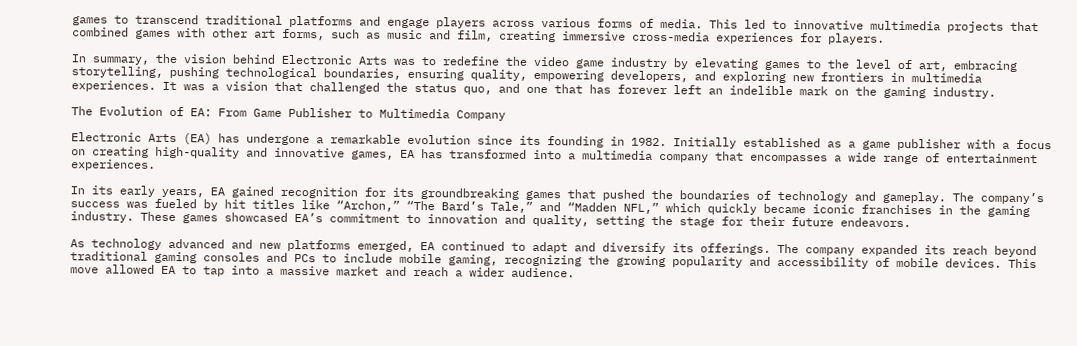games to transcend traditional platforms and engage players across various forms of media. This led to innovative multimedia projects that combined games with other art forms, such as music and film, creating immersive cross-media experiences for players.

In summary, the vision behind Electronic Arts was to redefine the video game industry by elevating games to the level of art, embracing storytelling, pushing technological boundaries, ensuring quality, empowering developers, and exploring new frontiers in multimedia experiences. It was a vision that challenged the status quo, and one that has forever left an indelible mark on the gaming industry.

The Evolution of EA: From Game Publisher to Multimedia Company

Electronic Arts (EA) has undergone a remarkable evolution since its founding in 1982. Initially established as a game publisher with a focus on creating high-quality and innovative games, EA has transformed into a multimedia company that encompasses a wide range of entertainment experiences.

In its early years, EA gained recognition for its groundbreaking games that pushed the boundaries of technology and gameplay. The company’s success was fueled by hit titles like “Archon,” “The Bard’s Tale,” and “Madden NFL,” which quickly became iconic franchises in the gaming industry. These games showcased EA’s commitment to innovation and quality, setting the stage for their future endeavors.

As technology advanced and new platforms emerged, EA continued to adapt and diversify its offerings. The company expanded its reach beyond traditional gaming consoles and PCs to include mobile gaming, recognizing the growing popularity and accessibility of mobile devices. This move allowed EA to tap into a massive market and reach a wider audience.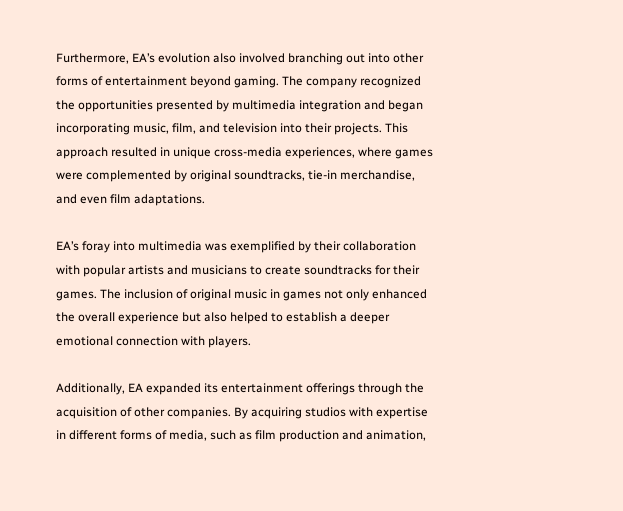Furthermore, EA’s evolution also involved branching out into other forms of entertainment beyond gaming. The company recognized the opportunities presented by multimedia integration and began incorporating music, film, and television into their projects. This approach resulted in unique cross-media experiences, where games were complemented by original soundtracks, tie-in merchandise, and even film adaptations.

EA’s foray into multimedia was exemplified by their collaboration with popular artists and musicians to create soundtracks for their games. The inclusion of original music in games not only enhanced the overall experience but also helped to establish a deeper emotional connection with players.

Additionally, EA expanded its entertainment offerings through the acquisition of other companies. By acquiring studios with expertise in different forms of media, such as film production and animation,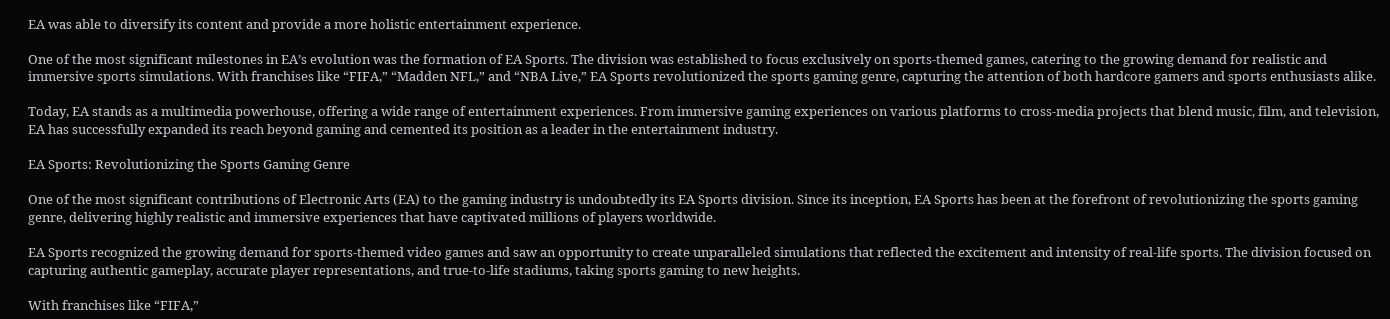EA was able to diversify its content and provide a more holistic entertainment experience.

One of the most significant milestones in EA’s evolution was the formation of EA Sports. The division was established to focus exclusively on sports-themed games, catering to the growing demand for realistic and immersive sports simulations. With franchises like “FIFA,” “Madden NFL,” and “NBA Live,” EA Sports revolutionized the sports gaming genre, capturing the attention of both hardcore gamers and sports enthusiasts alike.

Today, EA stands as a multimedia powerhouse, offering a wide range of entertainment experiences. From immersive gaming experiences on various platforms to cross-media projects that blend music, film, and television, EA has successfully expanded its reach beyond gaming and cemented its position as a leader in the entertainment industry.

EA Sports: Revolutionizing the Sports Gaming Genre

One of the most significant contributions of Electronic Arts (EA) to the gaming industry is undoubtedly its EA Sports division. Since its inception, EA Sports has been at the forefront of revolutionizing the sports gaming genre, delivering highly realistic and immersive experiences that have captivated millions of players worldwide.

EA Sports recognized the growing demand for sports-themed video games and saw an opportunity to create unparalleled simulations that reflected the excitement and intensity of real-life sports. The division focused on capturing authentic gameplay, accurate player representations, and true-to-life stadiums, taking sports gaming to new heights.

With franchises like “FIFA,”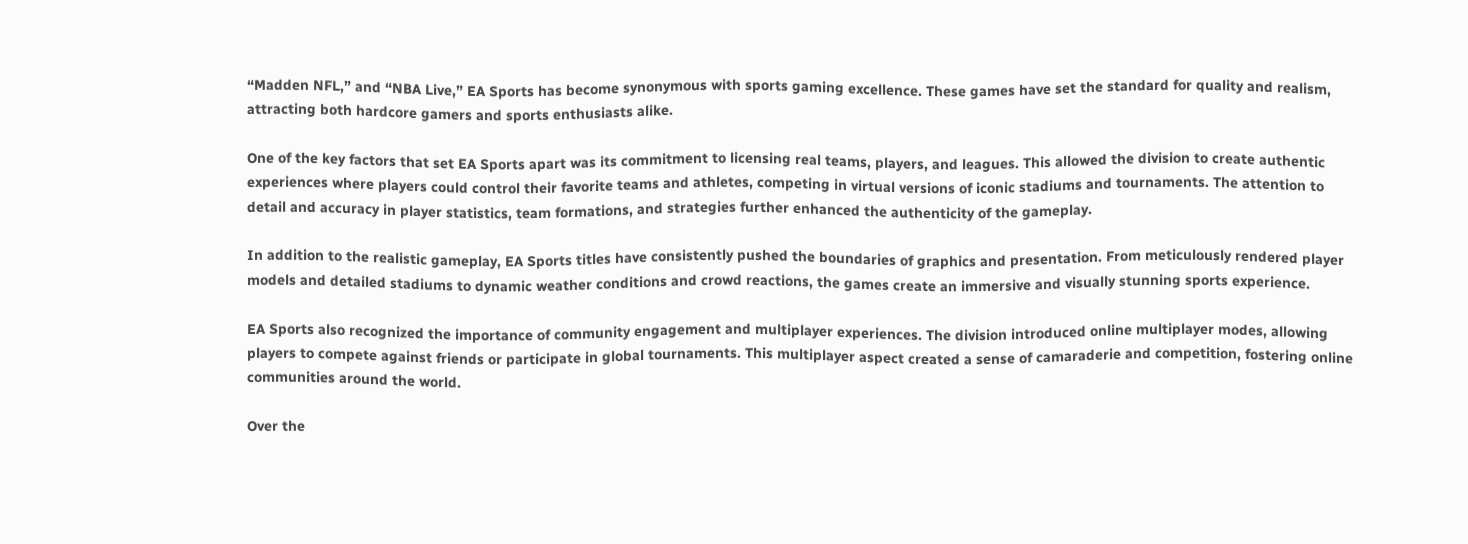“Madden NFL,” and “NBA Live,” EA Sports has become synonymous with sports gaming excellence. These games have set the standard for quality and realism, attracting both hardcore gamers and sports enthusiasts alike.

One of the key factors that set EA Sports apart was its commitment to licensing real teams, players, and leagues. This allowed the division to create authentic experiences where players could control their favorite teams and athletes, competing in virtual versions of iconic stadiums and tournaments. The attention to detail and accuracy in player statistics, team formations, and strategies further enhanced the authenticity of the gameplay.

In addition to the realistic gameplay, EA Sports titles have consistently pushed the boundaries of graphics and presentation. From meticulously rendered player models and detailed stadiums to dynamic weather conditions and crowd reactions, the games create an immersive and visually stunning sports experience.

EA Sports also recognized the importance of community engagement and multiplayer experiences. The division introduced online multiplayer modes, allowing players to compete against friends or participate in global tournaments. This multiplayer aspect created a sense of camaraderie and competition, fostering online communities around the world.

Over the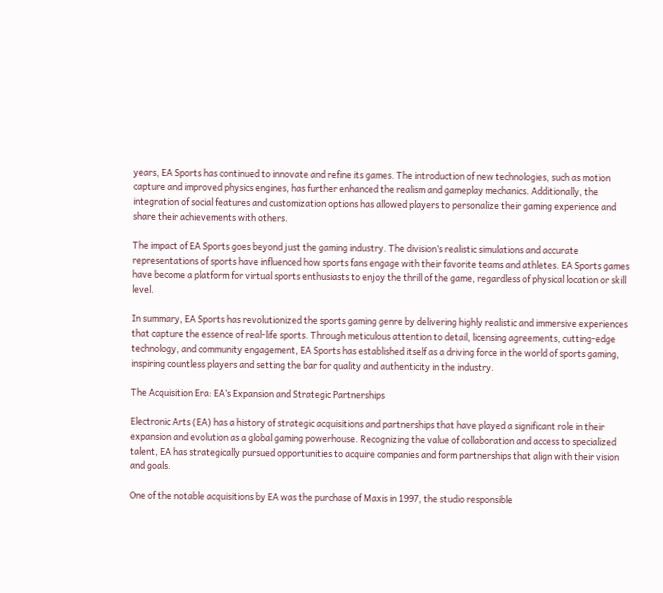years, EA Sports has continued to innovate and refine its games. The introduction of new technologies, such as motion capture and improved physics engines, has further enhanced the realism and gameplay mechanics. Additionally, the integration of social features and customization options has allowed players to personalize their gaming experience and share their achievements with others.

The impact of EA Sports goes beyond just the gaming industry. The division’s realistic simulations and accurate representations of sports have influenced how sports fans engage with their favorite teams and athletes. EA Sports games have become a platform for virtual sports enthusiasts to enjoy the thrill of the game, regardless of physical location or skill level.

In summary, EA Sports has revolutionized the sports gaming genre by delivering highly realistic and immersive experiences that capture the essence of real-life sports. Through meticulous attention to detail, licensing agreements, cutting-edge technology, and community engagement, EA Sports has established itself as a driving force in the world of sports gaming, inspiring countless players and setting the bar for quality and authenticity in the industry.

The Acquisition Era: EA’s Expansion and Strategic Partnerships

Electronic Arts (EA) has a history of strategic acquisitions and partnerships that have played a significant role in their expansion and evolution as a global gaming powerhouse. Recognizing the value of collaboration and access to specialized talent, EA has strategically pursued opportunities to acquire companies and form partnerships that align with their vision and goals.

One of the notable acquisitions by EA was the purchase of Maxis in 1997, the studio responsible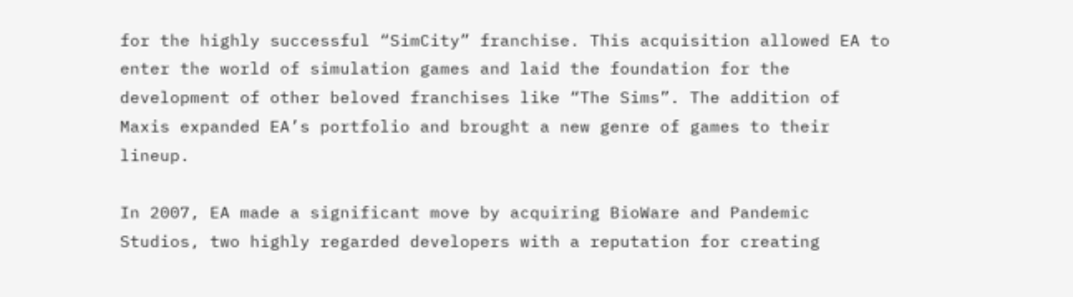for the highly successful “SimCity” franchise. This acquisition allowed EA to enter the world of simulation games and laid the foundation for the development of other beloved franchises like “The Sims”. The addition of Maxis expanded EA’s portfolio and brought a new genre of games to their lineup.

In 2007, EA made a significant move by acquiring BioWare and Pandemic Studios, two highly regarded developers with a reputation for creating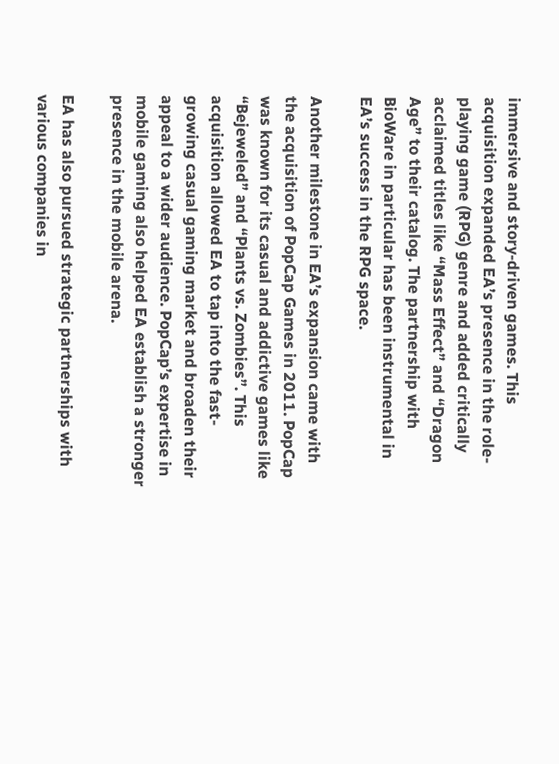immersive and story-driven games. This acquisition expanded EA’s presence in the role-playing game (RPG) genre and added critically acclaimed titles like “Mass Effect” and “Dragon Age” to their catalog. The partnership with BioWare in particular has been instrumental in EA’s success in the RPG space.

Another milestone in EA’s expansion came with the acquisition of PopCap Games in 2011. PopCap was known for its casual and addictive games like “Bejeweled” and “Plants vs. Zombies”. This acquisition allowed EA to tap into the fast-growing casual gaming market and broaden their appeal to a wider audience. PopCap’s expertise in mobile gaming also helped EA establish a stronger presence in the mobile arena.

EA has also pursued strategic partnerships with various companies in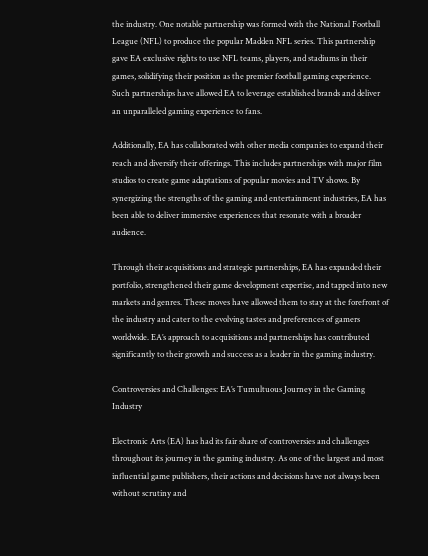the industry. One notable partnership was formed with the National Football League (NFL) to produce the popular Madden NFL series. This partnership gave EA exclusive rights to use NFL teams, players, and stadiums in their games, solidifying their position as the premier football gaming experience. Such partnerships have allowed EA to leverage established brands and deliver an unparalleled gaming experience to fans.

Additionally, EA has collaborated with other media companies to expand their reach and diversify their offerings. This includes partnerships with major film studios to create game adaptations of popular movies and TV shows. By synergizing the strengths of the gaming and entertainment industries, EA has been able to deliver immersive experiences that resonate with a broader audience.

Through their acquisitions and strategic partnerships, EA has expanded their portfolio, strengthened their game development expertise, and tapped into new markets and genres. These moves have allowed them to stay at the forefront of the industry and cater to the evolving tastes and preferences of gamers worldwide. EA’s approach to acquisitions and partnerships has contributed significantly to their growth and success as a leader in the gaming industry.

Controversies and Challenges: EA’s Tumultuous Journey in the Gaming Industry

Electronic Arts (EA) has had its fair share of controversies and challenges throughout its journey in the gaming industry. As one of the largest and most influential game publishers, their actions and decisions have not always been without scrutiny and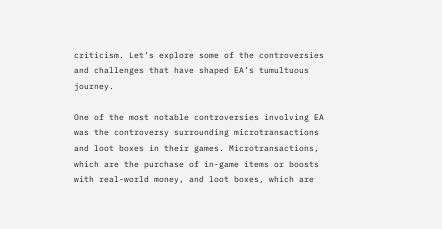criticism. Let’s explore some of the controversies and challenges that have shaped EA’s tumultuous journey.

One of the most notable controversies involving EA was the controversy surrounding microtransactions and loot boxes in their games. Microtransactions, which are the purchase of in-game items or boosts with real-world money, and loot boxes, which are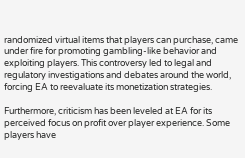randomized virtual items that players can purchase, came under fire for promoting gambling-like behavior and exploiting players. This controversy led to legal and regulatory investigations and debates around the world, forcing EA to reevaluate its monetization strategies.

Furthermore, criticism has been leveled at EA for its perceived focus on profit over player experience. Some players have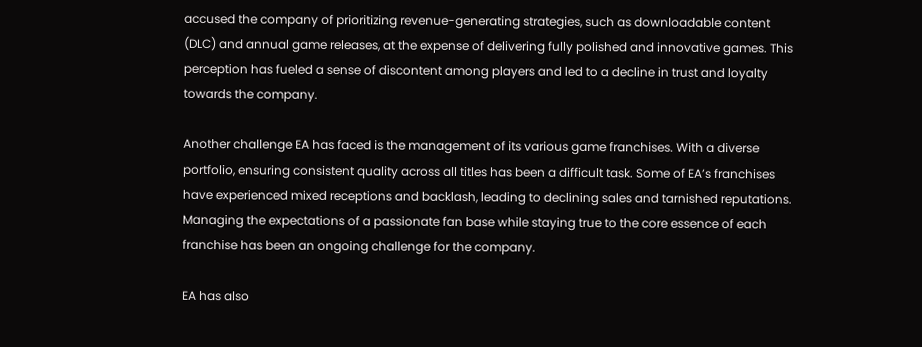accused the company of prioritizing revenue-generating strategies, such as downloadable content (DLC) and annual game releases, at the expense of delivering fully polished and innovative games. This perception has fueled a sense of discontent among players and led to a decline in trust and loyalty towards the company.

Another challenge EA has faced is the management of its various game franchises. With a diverse portfolio, ensuring consistent quality across all titles has been a difficult task. Some of EA’s franchises have experienced mixed receptions and backlash, leading to declining sales and tarnished reputations. Managing the expectations of a passionate fan base while staying true to the core essence of each franchise has been an ongoing challenge for the company.

EA has also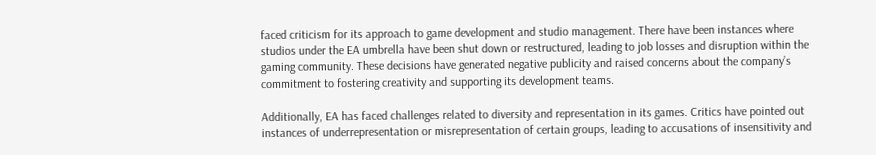faced criticism for its approach to game development and studio management. There have been instances where studios under the EA umbrella have been shut down or restructured, leading to job losses and disruption within the gaming community. These decisions have generated negative publicity and raised concerns about the company’s commitment to fostering creativity and supporting its development teams.

Additionally, EA has faced challenges related to diversity and representation in its games. Critics have pointed out instances of underrepresentation or misrepresentation of certain groups, leading to accusations of insensitivity and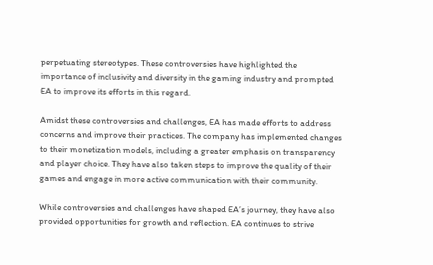perpetuating stereotypes. These controversies have highlighted the importance of inclusivity and diversity in the gaming industry and prompted EA to improve its efforts in this regard.

Amidst these controversies and challenges, EA has made efforts to address concerns and improve their practices. The company has implemented changes to their monetization models, including a greater emphasis on transparency and player choice. They have also taken steps to improve the quality of their games and engage in more active communication with their community.

While controversies and challenges have shaped EA’s journey, they have also provided opportunities for growth and reflection. EA continues to strive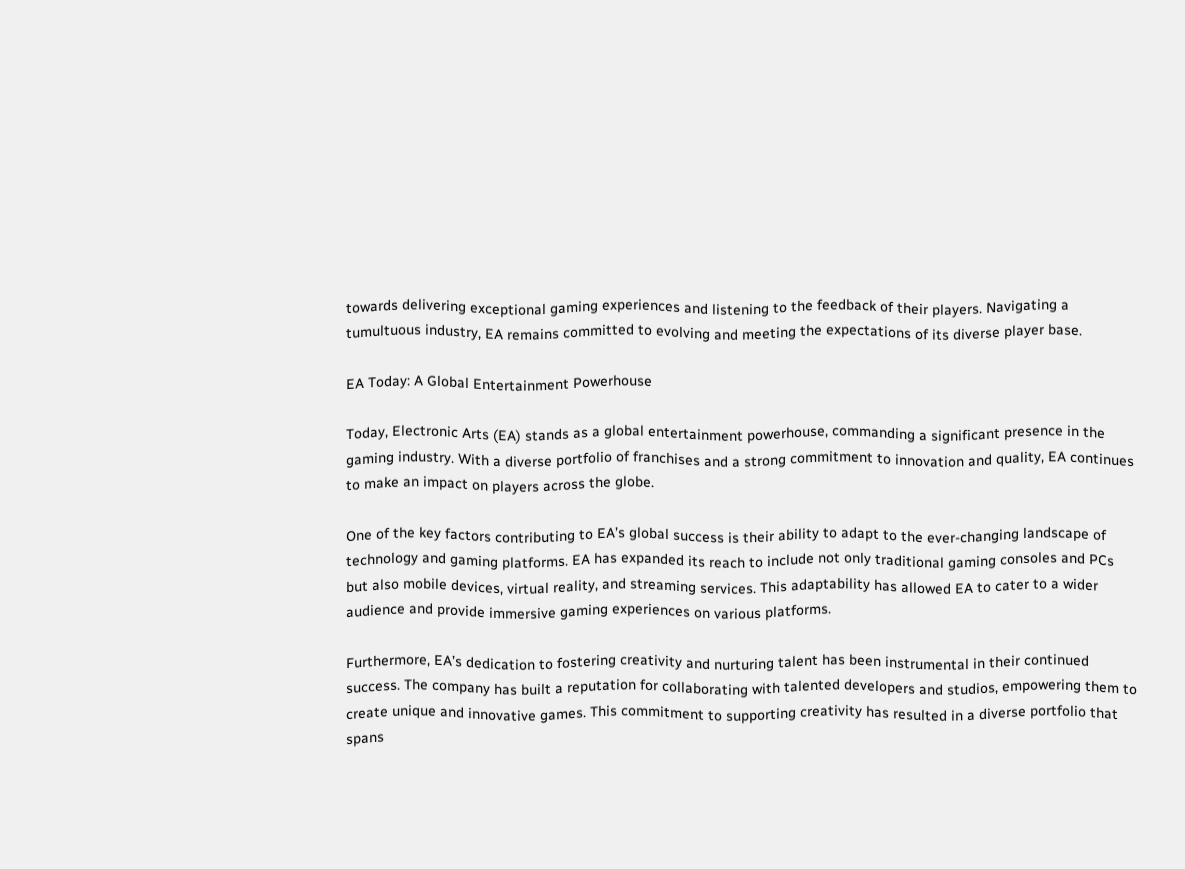towards delivering exceptional gaming experiences and listening to the feedback of their players. Navigating a tumultuous industry, EA remains committed to evolving and meeting the expectations of its diverse player base.

EA Today: A Global Entertainment Powerhouse

Today, Electronic Arts (EA) stands as a global entertainment powerhouse, commanding a significant presence in the gaming industry. With a diverse portfolio of franchises and a strong commitment to innovation and quality, EA continues to make an impact on players across the globe.

One of the key factors contributing to EA’s global success is their ability to adapt to the ever-changing landscape of technology and gaming platforms. EA has expanded its reach to include not only traditional gaming consoles and PCs but also mobile devices, virtual reality, and streaming services. This adaptability has allowed EA to cater to a wider audience and provide immersive gaming experiences on various platforms.

Furthermore, EA’s dedication to fostering creativity and nurturing talent has been instrumental in their continued success. The company has built a reputation for collaborating with talented developers and studios, empowering them to create unique and innovative games. This commitment to supporting creativity has resulted in a diverse portfolio that spans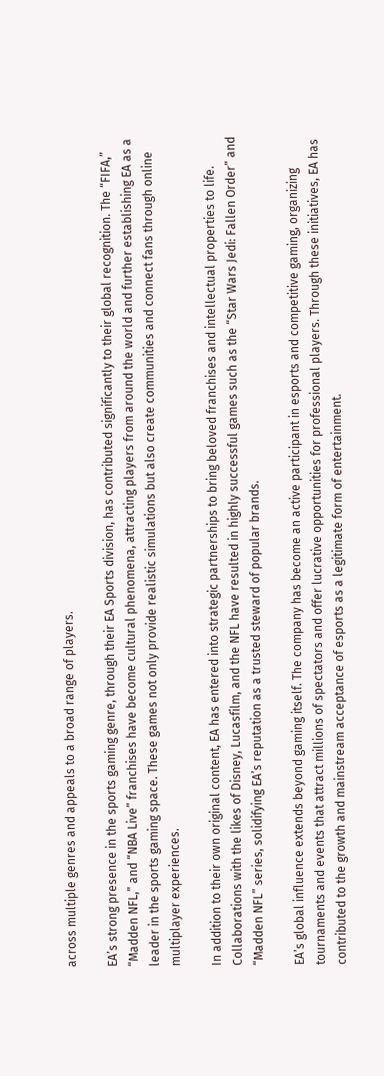across multiple genres and appeals to a broad range of players.

EA’s strong presence in the sports gaming genre, through their EA Sports division, has contributed significantly to their global recognition. The “FIFA,” “Madden NFL,” and “NBA Live” franchises have become cultural phenomena, attracting players from around the world and further establishing EA as a leader in the sports gaming space. These games not only provide realistic simulations but also create communities and connect fans through online multiplayer experiences.

In addition to their own original content, EA has entered into strategic partnerships to bring beloved franchises and intellectual properties to life. Collaborations with the likes of Disney, Lucasfilm, and the NFL have resulted in highly successful games such as the “Star Wars Jedi: Fallen Order” and “Madden NFL” series, solidifying EA’s reputation as a trusted steward of popular brands.

EA’s global influence extends beyond gaming itself. The company has become an active participant in esports and competitive gaming, organizing tournaments and events that attract millions of spectators and offer lucrative opportunities for professional players. Through these initiatives, EA has contributed to the growth and mainstream acceptance of esports as a legitimate form of entertainment.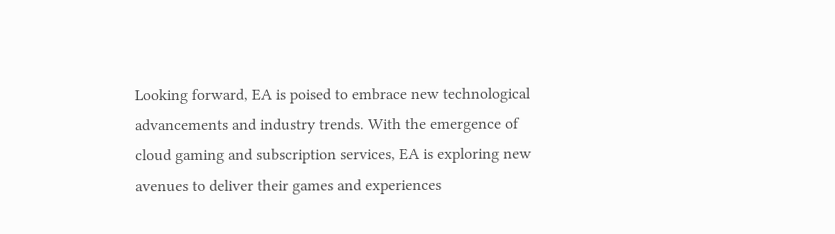Looking forward, EA is poised to embrace new technological advancements and industry trends. With the emergence of cloud gaming and subscription services, EA is exploring new avenues to deliver their games and experiences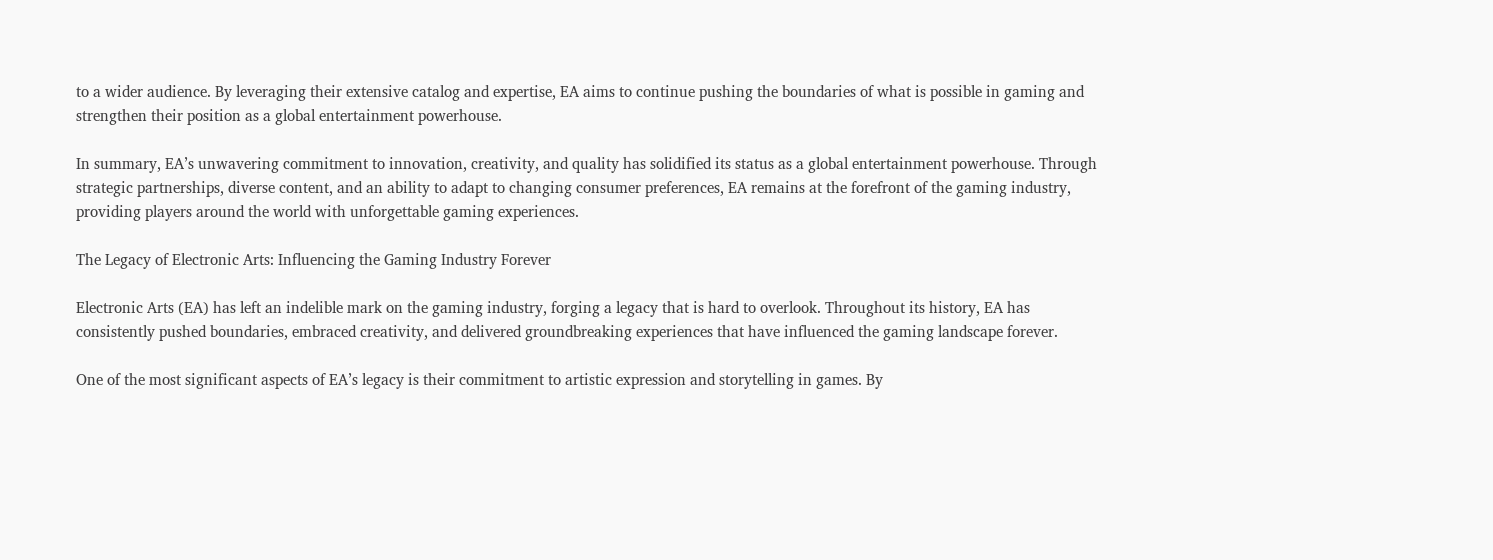to a wider audience. By leveraging their extensive catalog and expertise, EA aims to continue pushing the boundaries of what is possible in gaming and strengthen their position as a global entertainment powerhouse.

In summary, EA’s unwavering commitment to innovation, creativity, and quality has solidified its status as a global entertainment powerhouse. Through strategic partnerships, diverse content, and an ability to adapt to changing consumer preferences, EA remains at the forefront of the gaming industry, providing players around the world with unforgettable gaming experiences.

The Legacy of Electronic Arts: Influencing the Gaming Industry Forever

Electronic Arts (EA) has left an indelible mark on the gaming industry, forging a legacy that is hard to overlook. Throughout its history, EA has consistently pushed boundaries, embraced creativity, and delivered groundbreaking experiences that have influenced the gaming landscape forever.

One of the most significant aspects of EA’s legacy is their commitment to artistic expression and storytelling in games. By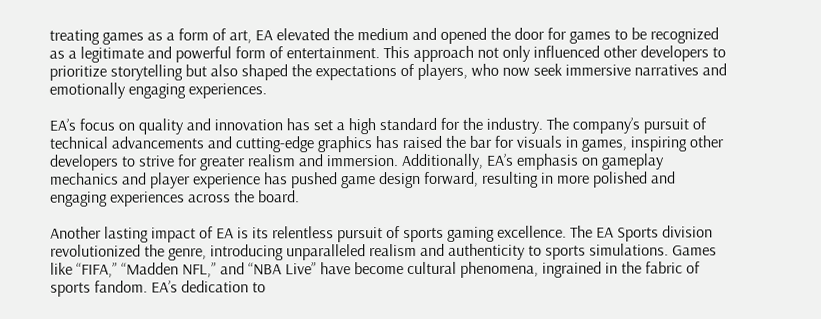treating games as a form of art, EA elevated the medium and opened the door for games to be recognized as a legitimate and powerful form of entertainment. This approach not only influenced other developers to prioritize storytelling but also shaped the expectations of players, who now seek immersive narratives and emotionally engaging experiences.

EA’s focus on quality and innovation has set a high standard for the industry. The company’s pursuit of technical advancements and cutting-edge graphics has raised the bar for visuals in games, inspiring other developers to strive for greater realism and immersion. Additionally, EA’s emphasis on gameplay mechanics and player experience has pushed game design forward, resulting in more polished and engaging experiences across the board.

Another lasting impact of EA is its relentless pursuit of sports gaming excellence. The EA Sports division revolutionized the genre, introducing unparalleled realism and authenticity to sports simulations. Games like “FIFA,” “Madden NFL,” and “NBA Live” have become cultural phenomena, ingrained in the fabric of sports fandom. EA’s dedication to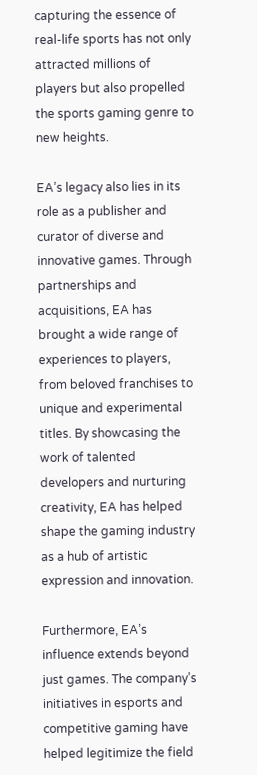capturing the essence of real-life sports has not only attracted millions of players but also propelled the sports gaming genre to new heights.

EA’s legacy also lies in its role as a publisher and curator of diverse and innovative games. Through partnerships and acquisitions, EA has brought a wide range of experiences to players, from beloved franchises to unique and experimental titles. By showcasing the work of talented developers and nurturing creativity, EA has helped shape the gaming industry as a hub of artistic expression and innovation.

Furthermore, EA’s influence extends beyond just games. The company’s initiatives in esports and competitive gaming have helped legitimize the field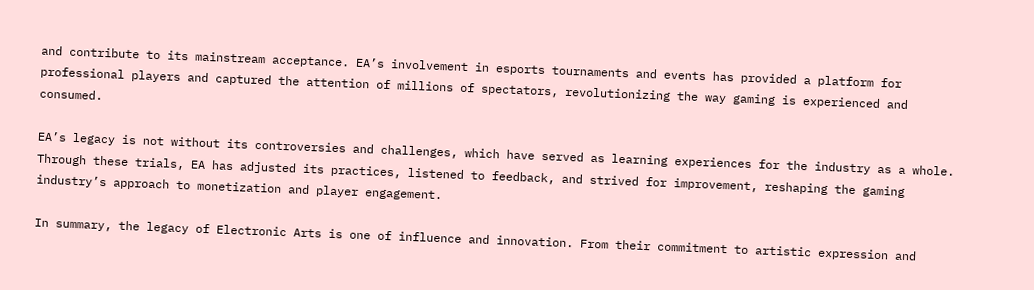and contribute to its mainstream acceptance. EA’s involvement in esports tournaments and events has provided a platform for professional players and captured the attention of millions of spectators, revolutionizing the way gaming is experienced and consumed.

EA’s legacy is not without its controversies and challenges, which have served as learning experiences for the industry as a whole. Through these trials, EA has adjusted its practices, listened to feedback, and strived for improvement, reshaping the gaming industry’s approach to monetization and player engagement.

In summary, the legacy of Electronic Arts is one of influence and innovation. From their commitment to artistic expression and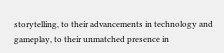storytelling, to their advancements in technology and gameplay, to their unmatched presence in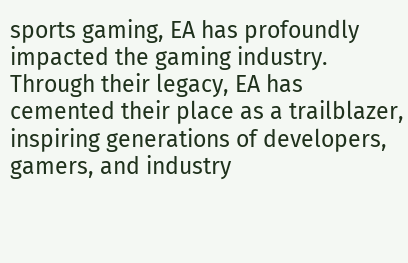sports gaming, EA has profoundly impacted the gaming industry. Through their legacy, EA has cemented their place as a trailblazer, inspiring generations of developers, gamers, and industry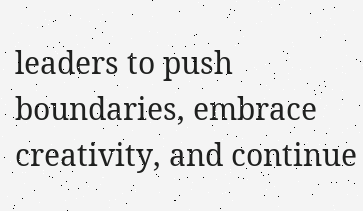leaders to push boundaries, embrace creativity, and continue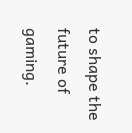to shape the future of gaming.